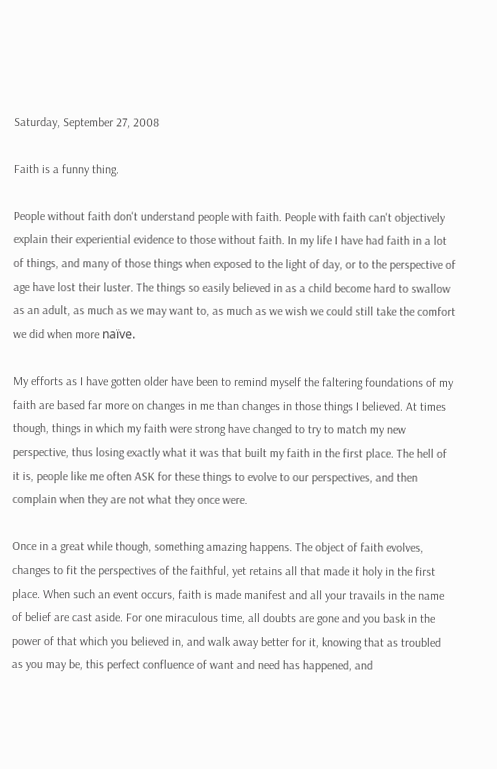Saturday, September 27, 2008

Faith is a funny thing.

People without faith don't understand people with faith. People with faith can't objectively explain their experiential evidence to those without faith. In my life I have had faith in a lot of things, and many of those things when exposed to the light of day, or to the perspective of age have lost their luster. The things so easily believed in as a child become hard to swallow as an adult, as much as we may want to, as much as we wish we could still take the comfort we did when more naïve.

My efforts as I have gotten older have been to remind myself the faltering foundations of my faith are based far more on changes in me than changes in those things I believed. At times though, things in which my faith were strong have changed to try to match my new perspective, thus losing exactly what it was that built my faith in the first place. The hell of it is, people like me often ASK for these things to evolve to our perspectives, and then complain when they are not what they once were.

Once in a great while though, something amazing happens. The object of faith evolves, changes to fit the perspectives of the faithful, yet retains all that made it holy in the first place. When such an event occurs, faith is made manifest and all your travails in the name of belief are cast aside. For one miraculous time, all doubts are gone and you bask in the power of that which you believed in, and walk away better for it, knowing that as troubled as you may be, this perfect confluence of want and need has happened, and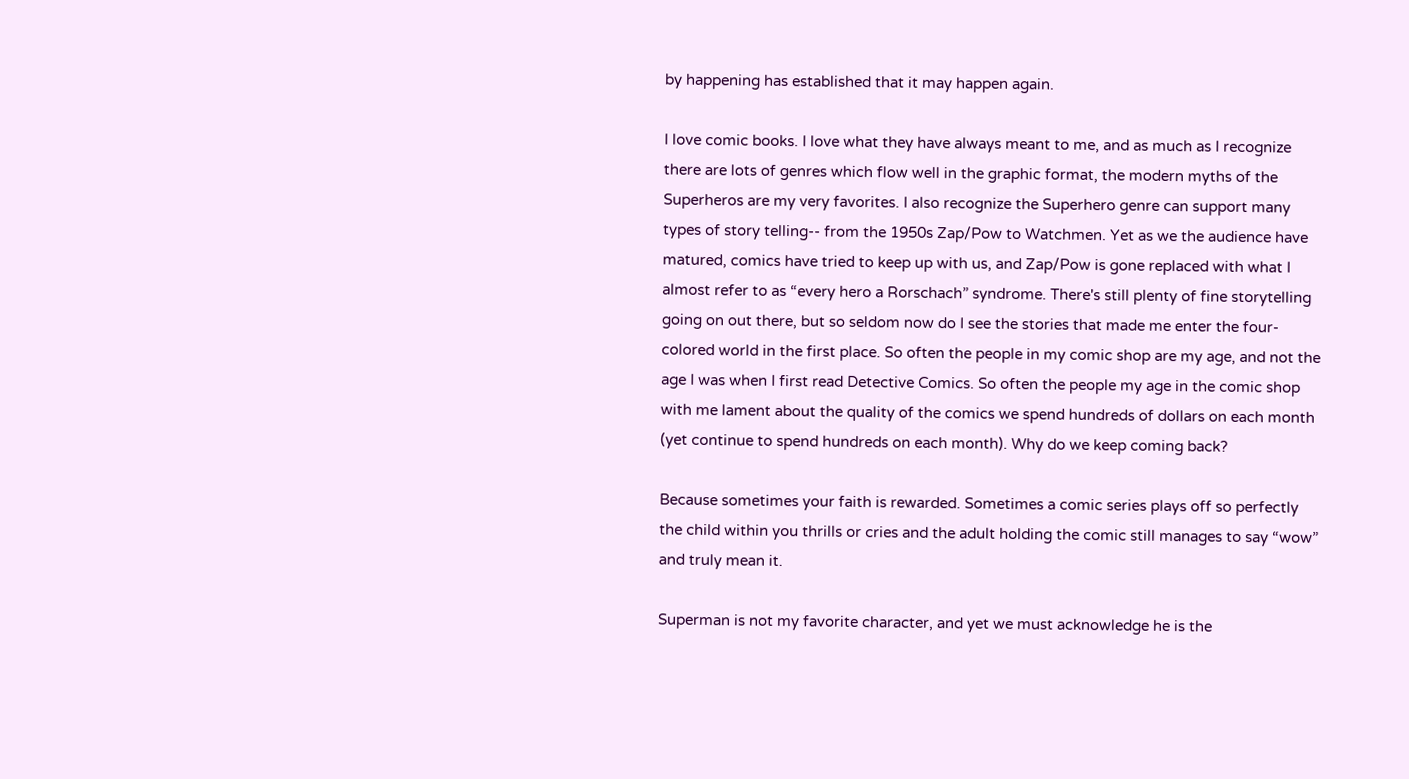by happening has established that it may happen again.

I love comic books. I love what they have always meant to me, and as much as I recognize there are lots of genres which flow well in the graphic format, the modern myths of the Superheros are my very favorites. I also recognize the Superhero genre can support many types of story telling-- from the 1950s Zap/Pow to Watchmen. Yet as we the audience have matured, comics have tried to keep up with us, and Zap/Pow is gone replaced with what I almost refer to as “every hero a Rorschach” syndrome. There's still plenty of fine storytelling going on out there, but so seldom now do I see the stories that made me enter the four-colored world in the first place. So often the people in my comic shop are my age, and not the age I was when I first read Detective Comics. So often the people my age in the comic shop with me lament about the quality of the comics we spend hundreds of dollars on each month (yet continue to spend hundreds on each month). Why do we keep coming back?

Because sometimes your faith is rewarded. Sometimes a comic series plays off so perfectly the child within you thrills or cries and the adult holding the comic still manages to say “wow” and truly mean it.

Superman is not my favorite character, and yet we must acknowledge he is the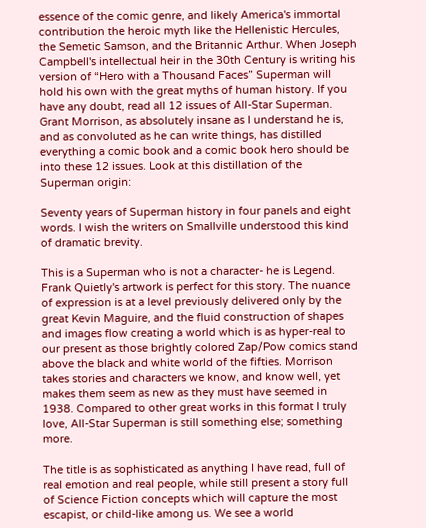essence of the comic genre, and likely America's immortal contribution the heroic myth like the Hellenistic Hercules, the Semetic Samson, and the Britannic Arthur. When Joseph Campbell's intellectual heir in the 30th Century is writing his version of “Hero with a Thousand Faces” Superman will hold his own with the great myths of human history. If you have any doubt, read all 12 issues of All-Star Superman. Grant Morrison, as absolutely insane as I understand he is, and as convoluted as he can write things, has distilled everything a comic book and a comic book hero should be into these 12 issues. Look at this distillation of the Superman origin:

Seventy years of Superman history in four panels and eight words. I wish the writers on Smallville understood this kind of dramatic brevity.

This is a Superman who is not a character- he is Legend. Frank Quietly's artwork is perfect for this story. The nuance of expression is at a level previously delivered only by the great Kevin Maguire, and the fluid construction of shapes and images flow creating a world which is as hyper-real to our present as those brightly colored Zap/Pow comics stand above the black and white world of the fifties. Morrison takes stories and characters we know, and know well, yet makes them seem as new as they must have seemed in 1938. Compared to other great works in this format I truly love, All-Star Superman is still something else; something more.

The title is as sophisticated as anything I have read, full of real emotion and real people, while still present a story full of Science Fiction concepts which will capture the most escapist, or child-like among us. We see a world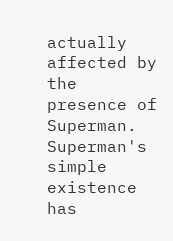actually affected by the presence of Superman. Superman's simple existence has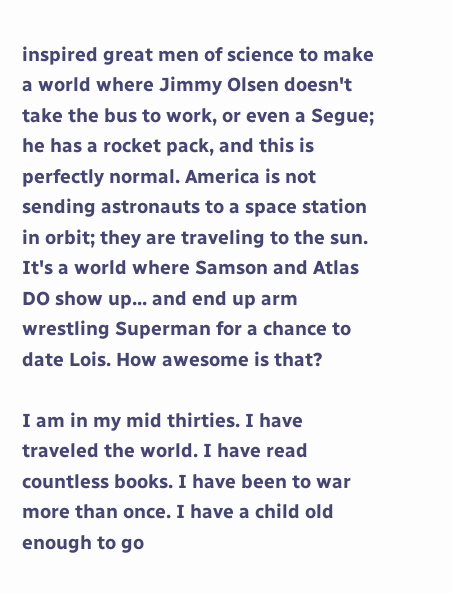inspired great men of science to make a world where Jimmy Olsen doesn't take the bus to work, or even a Segue; he has a rocket pack, and this is perfectly normal. America is not sending astronauts to a space station in orbit; they are traveling to the sun. It's a world where Samson and Atlas DO show up... and end up arm wrestling Superman for a chance to date Lois. How awesome is that?

I am in my mid thirties. I have traveled the world. I have read countless books. I have been to war more than once. I have a child old enough to go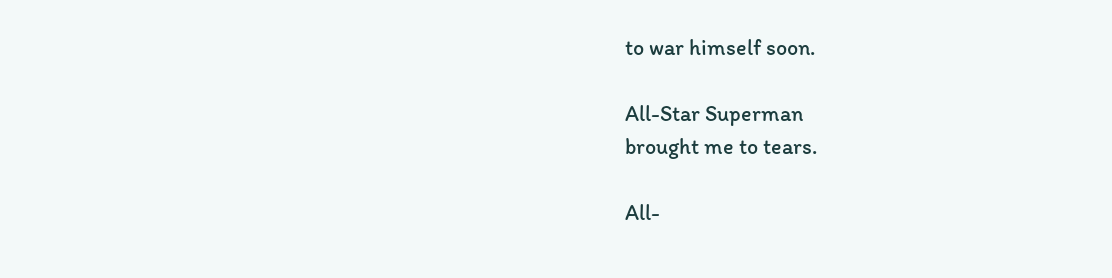to war himself soon.

All-Star Superman
brought me to tears.

All-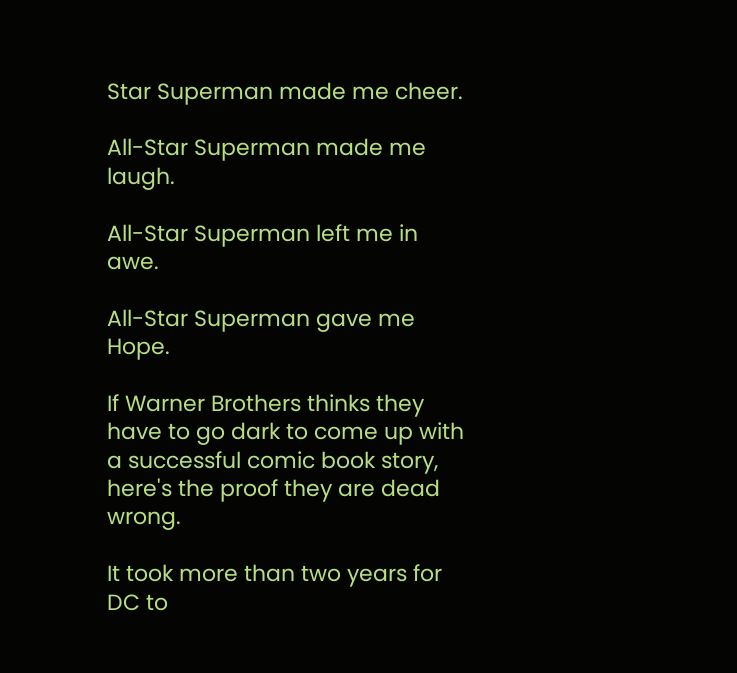Star Superman made me cheer.

All-Star Superman made me laugh.

All-Star Superman left me in awe.

All-Star Superman gave me Hope.

If Warner Brothers thinks they have to go dark to come up with a successful comic book story, here's the proof they are dead wrong.

It took more than two years for DC to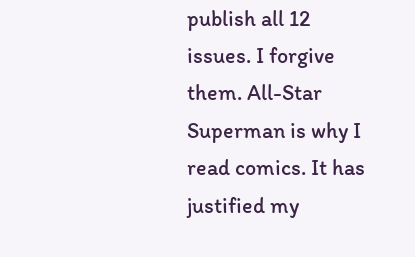publish all 12 issues. I forgive them. All-Star Superman is why I read comics. It has justified my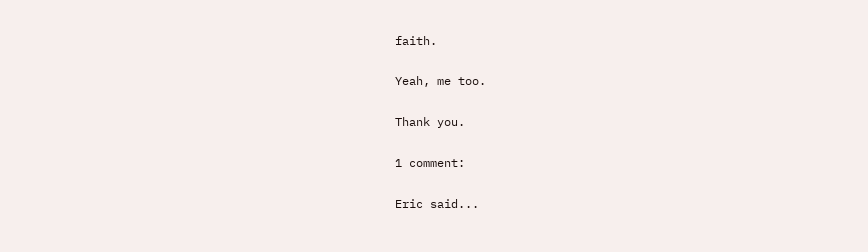faith.

Yeah, me too.

Thank you.

1 comment:

Eric said...